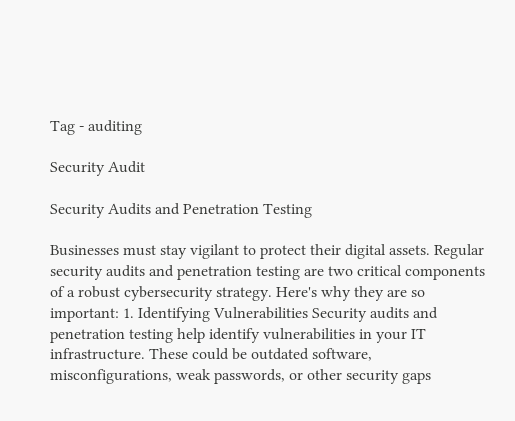Tag - auditing

Security Audit

Security Audits and Penetration Testing

Businesses must stay vigilant to protect their digital assets. Regular security audits and penetration testing are two critical components of a robust cybersecurity strategy. Here's why they are so important: 1. Identifying Vulnerabilities Security audits and penetration testing help identify vulnerabilities in your IT infrastructure. These could be outdated software, misconfigurations, weak passwords, or other security gaps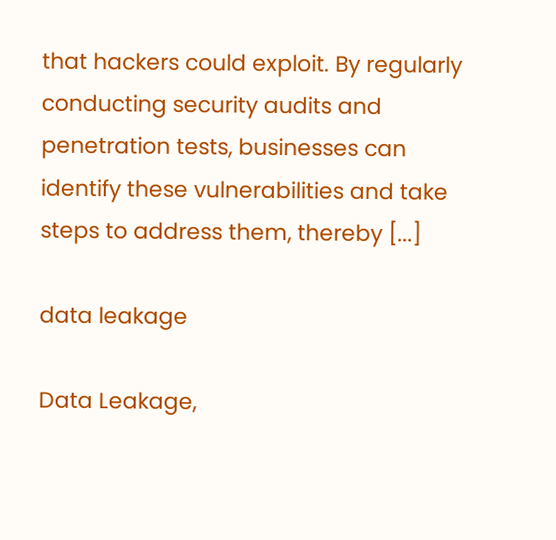that hackers could exploit. By regularly conducting security audits and penetration tests, businesses can identify these vulnerabilities and take steps to address them, thereby [...]

data leakage

Data Leakage,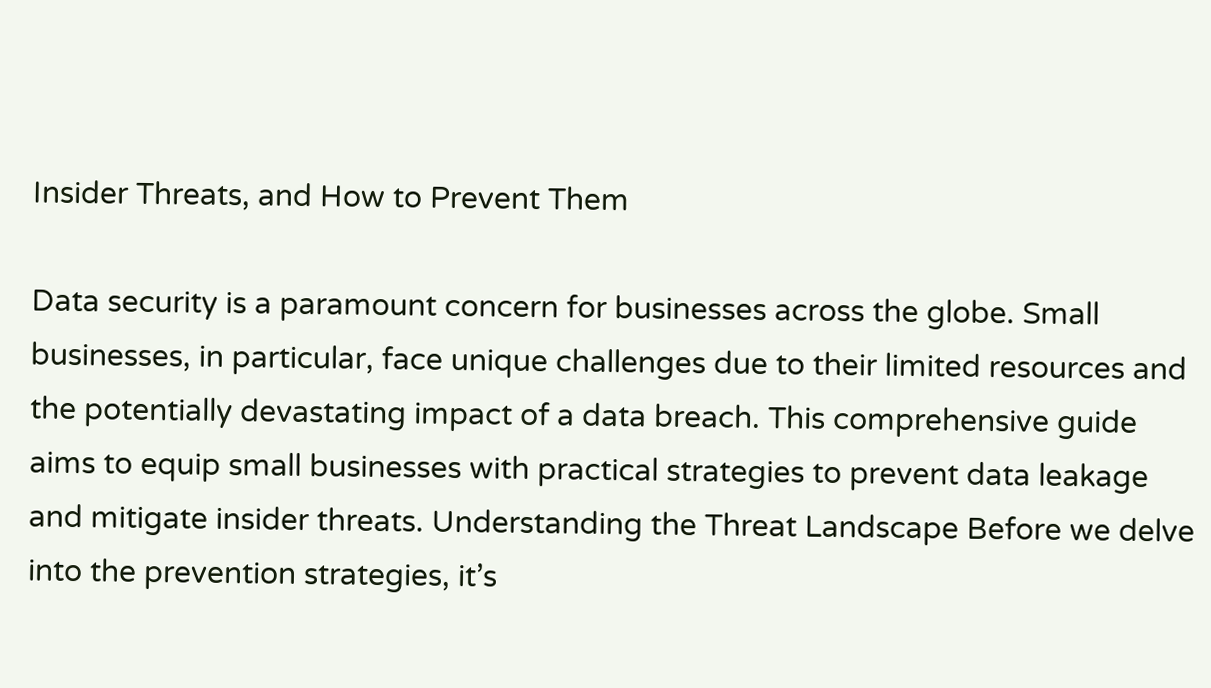Insider Threats, and How to Prevent Them

Data security is a paramount concern for businesses across the globe. Small businesses, in particular, face unique challenges due to their limited resources and the potentially devastating impact of a data breach. This comprehensive guide aims to equip small businesses with practical strategies to prevent data leakage and mitigate insider threats. Understanding the Threat Landscape Before we delve into the prevention strategies, it’s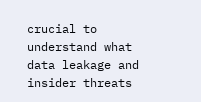crucial to understand what data leakage and insider threats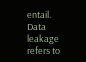entail. Data leakage refers to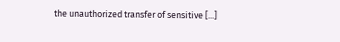the unauthorized transfer of sensitive [...]